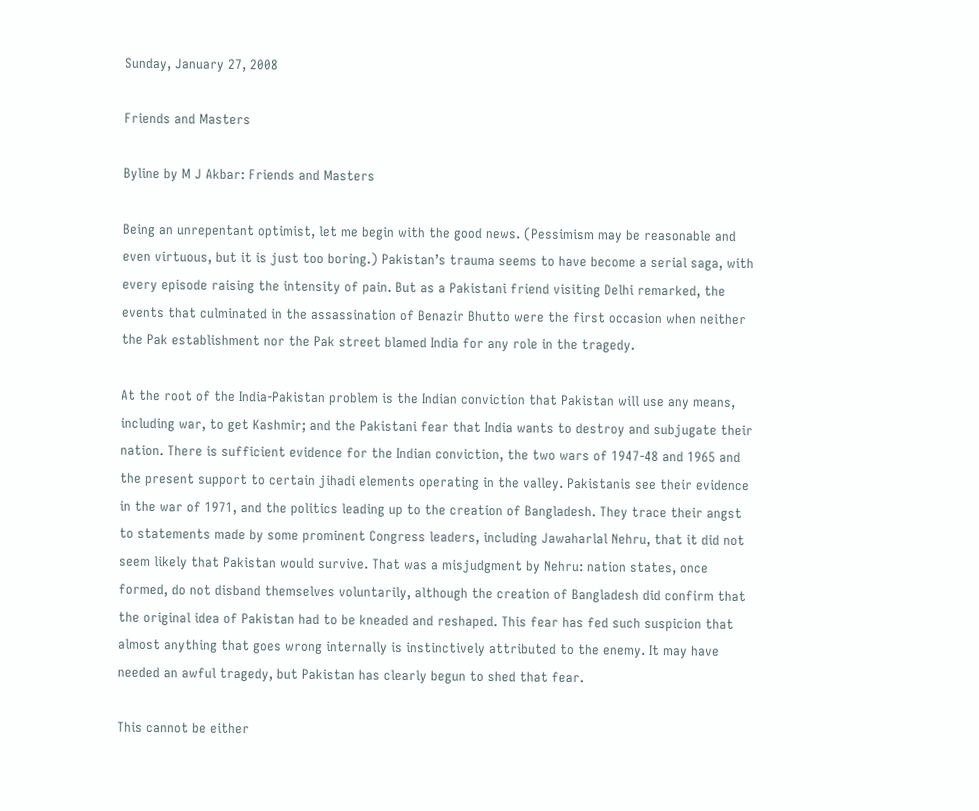Sunday, January 27, 2008

Friends and Masters

Byline by M J Akbar: Friends and Masters

Being an unrepentant optimist, let me begin with the good news. (Pessimism may be reasonable and even virtuous, but it is just too boring.) Pakistan’s trauma seems to have become a serial saga, with every episode raising the intensity of pain. But as a Pakistani friend visiting Delhi remarked, the events that culminated in the assassination of Benazir Bhutto were the first occasion when neither the Pak establishment nor the Pak street blamed India for any role in the tragedy.

At the root of the India-Pakistan problem is the Indian conviction that Pakistan will use any means, including war, to get Kashmir; and the Pakistani fear that India wants to destroy and subjugate their nation. There is sufficient evidence for the Indian conviction, the two wars of 1947-48 and 1965 and the present support to certain jihadi elements operating in the valley. Pakistanis see their evidence in the war of 1971, and the politics leading up to the creation of Bangladesh. They trace their angst to statements made by some prominent Congress leaders, including Jawaharlal Nehru, that it did not seem likely that Pakistan would survive. That was a misjudgment by Nehru: nation states, once formed, do not disband themselves voluntarily, although the creation of Bangladesh did confirm that the original idea of Pakistan had to be kneaded and reshaped. This fear has fed such suspicion that almost anything that goes wrong internally is instinctively attributed to the enemy. It may have needed an awful tragedy, but Pakistan has clearly begun to shed that fear.

This cannot be either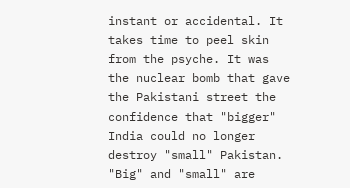instant or accidental. It takes time to peel skin from the psyche. It was the nuclear bomb that gave the Pakistani street the confidence that "bigger" India could no longer destroy "small" Pakistan. "Big" and "small" are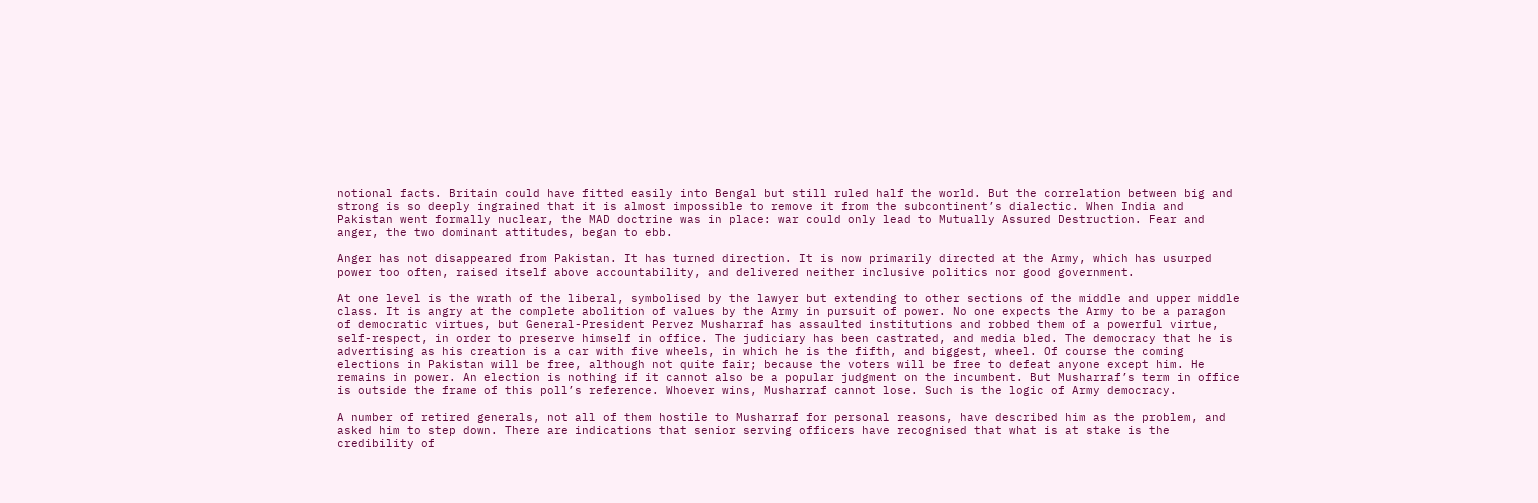notional facts. Britain could have fitted easily into Bengal but still ruled half the world. But the correlation between big and strong is so deeply ingrained that it is almost impossible to remove it from the subcontinent’s dialectic. When India and Pakistan went formally nuclear, the MAD doctrine was in place: war could only lead to Mutually Assured Destruction. Fear and anger, the two dominant attitudes, began to ebb.

Anger has not disappeared from Pakistan. It has turned direction. It is now primarily directed at the Army, which has usurped power too often, raised itself above accountability, and delivered neither inclusive politics nor good government.

At one level is the wrath of the liberal, symbolised by the lawyer but extending to other sections of the middle and upper middle class. It is angry at the complete abolition of values by the Army in pursuit of power. No one expects the Army to be a paragon of democratic virtues, but General-President Pervez Musharraf has assaulted institutions and robbed them of a powerful virtue, self-respect, in order to preserve himself in office. The judiciary has been castrated, and media bled. The democracy that he is advertising as his creation is a car with five wheels, in which he is the fifth, and biggest, wheel. Of course the coming elections in Pakistan will be free, although not quite fair; because the voters will be free to defeat anyone except him. He remains in power. An election is nothing if it cannot also be a popular judgment on the incumbent. But Musharraf’s term in office is outside the frame of this poll’s reference. Whoever wins, Musharraf cannot lose. Such is the logic of Army democracy.

A number of retired generals, not all of them hostile to Musharraf for personal reasons, have described him as the problem, and asked him to step down. There are indications that senior serving officers have recognised that what is at stake is the credibility of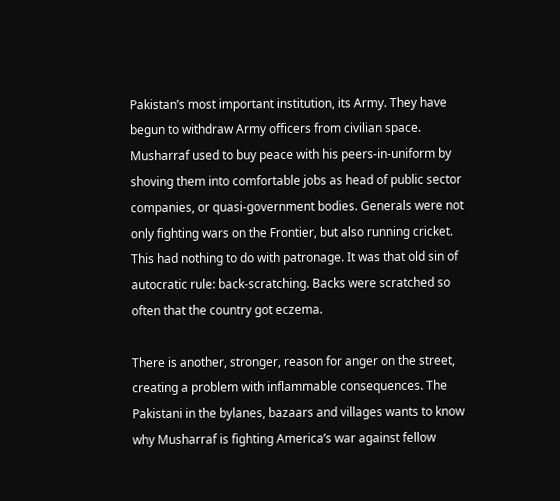Pakistan’s most important institution, its Army. They have begun to withdraw Army officers from civilian space. Musharraf used to buy peace with his peers-in-uniform by shoving them into comfortable jobs as head of public sector companies, or quasi-government bodies. Generals were not only fighting wars on the Frontier, but also running cricket. This had nothing to do with patronage. It was that old sin of autocratic rule: back-scratching. Backs were scratched so often that the country got eczema.

There is another, stronger, reason for anger on the street, creating a problem with inflammable consequences. The Pakistani in the bylanes, bazaars and villages wants to know why Musharraf is fighting America’s war against fellow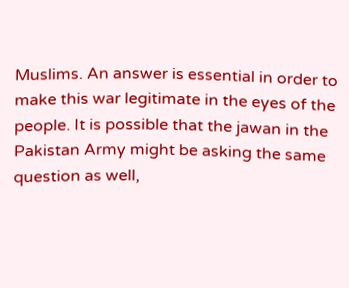Muslims. An answer is essential in order to make this war legitimate in the eyes of the people. It is possible that the jawan in the Pakistan Army might be asking the same question as well,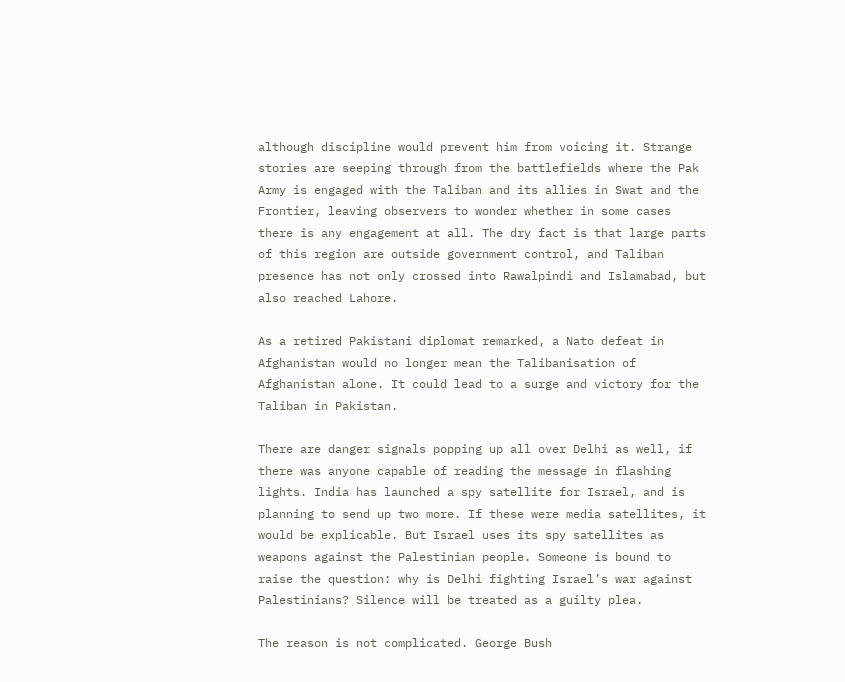although discipline would prevent him from voicing it. Strange stories are seeping through from the battlefields where the Pak Army is engaged with the Taliban and its allies in Swat and the Frontier, leaving observers to wonder whether in some cases there is any engagement at all. The dry fact is that large parts of this region are outside government control, and Taliban presence has not only crossed into Rawalpindi and Islamabad, but also reached Lahore.

As a retired Pakistani diplomat remarked, a Nato defeat in Afghanistan would no longer mean the Talibanisation of Afghanistan alone. It could lead to a surge and victory for the Taliban in Pakistan.

There are danger signals popping up all over Delhi as well, if there was anyone capable of reading the message in flashing lights. India has launched a spy satellite for Israel, and is planning to send up two more. If these were media satellites, it would be explicable. But Israel uses its spy satellites as weapons against the Palestinian people. Someone is bound to raise the question: why is Delhi fighting Israel’s war against Palestinians? Silence will be treated as a guilty plea.

The reason is not complicated. George Bush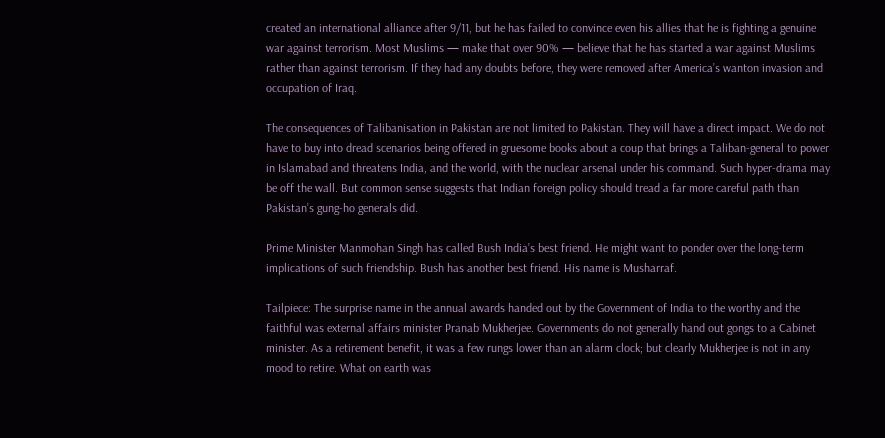created an international alliance after 9/11, but he has failed to convince even his allies that he is fighting a genuine war against terrorism. Most Muslims — make that over 90% — believe that he has started a war against Muslims rather than against terrorism. If they had any doubts before, they were removed after America’s wanton invasion and occupation of Iraq.

The consequences of Talibanisation in Pakistan are not limited to Pakistan. They will have a direct impact. We do not have to buy into dread scenarios being offered in gruesome books about a coup that brings a Taliban-general to power in Islamabad and threatens India, and the world, with the nuclear arsenal under his command. Such hyper-drama may be off the wall. But common sense suggests that Indian foreign policy should tread a far more careful path than Pakistan’s gung-ho generals did.

Prime Minister Manmohan Singh has called Bush India’s best friend. He might want to ponder over the long-term implications of such friendship. Bush has another best friend. His name is Musharraf.

Tailpiece: The surprise name in the annual awards handed out by the Government of India to the worthy and the faithful was external affairs minister Pranab Mukherjee. Governments do not generally hand out gongs to a Cabinet minister. As a retirement benefit, it was a few rungs lower than an alarm clock; but clearly Mukherjee is not in any mood to retire. What on earth was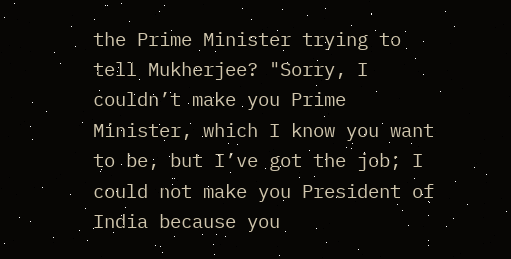the Prime Minister trying to tell Mukherjee? "Sorry, I couldn’t make you Prime Minister, which I know you want to be, but I’ve got the job; I could not make you President of India because you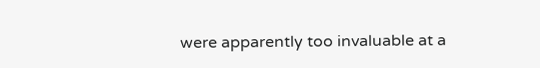were apparently too invaluable at a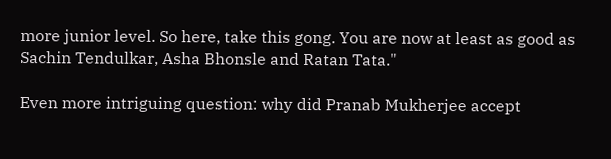more junior level. So here, take this gong. You are now at least as good as Sachin Tendulkar, Asha Bhonsle and Ratan Tata."

Even more intriguing question: why did Pranab Mukherjee accept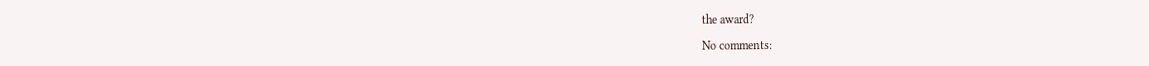the award?

No comments: